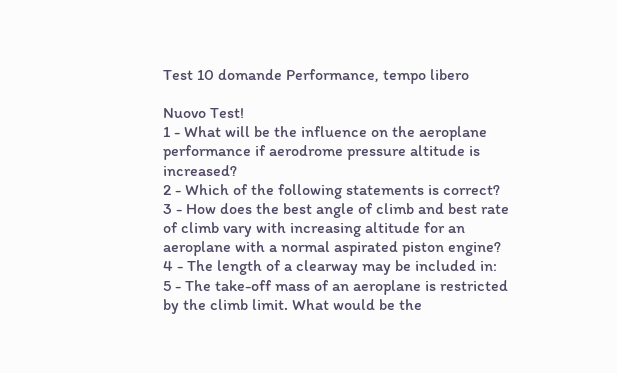Test 10 domande Performance, tempo libero

Nuovo Test!
1 - What will be the influence on the aeroplane performance if aerodrome pressure altitude is increased?
2 - Which of the following statements is correct?
3 - How does the best angle of climb and best rate of climb vary with increasing altitude for an aeroplane with a normal aspirated piston engine?
4 - The length of a clearway may be included in:
5 - The take-off mass of an aeroplane is restricted by the climb limit. What would be the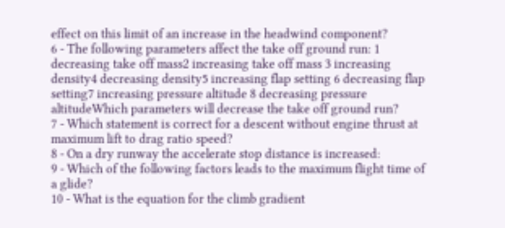effect on this limit of an increase in the headwind component?
6 - The following parameters affect the take off ground run: 1 decreasing take off mass2 increasing take off mass 3 increasing density4 decreasing density5 increasing flap setting 6 decreasing flap setting7 increasing pressure altitude 8 decreasing pressure altitudeWhich parameters will decrease the take off ground run?
7 - Which statement is correct for a descent without engine thrust at maximum lift to drag ratio speed?
8 - On a dry runway the accelerate stop distance is increased:
9 - Which of the following factors leads to the maximum flight time of a glide?
10 - What is the equation for the climb gradient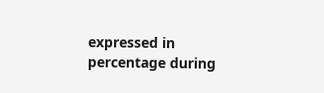expressed in percentage during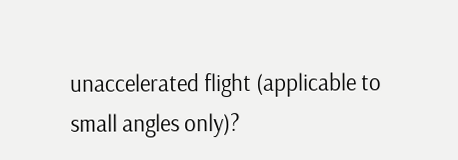unaccelerated flight (applicable to small angles only)?